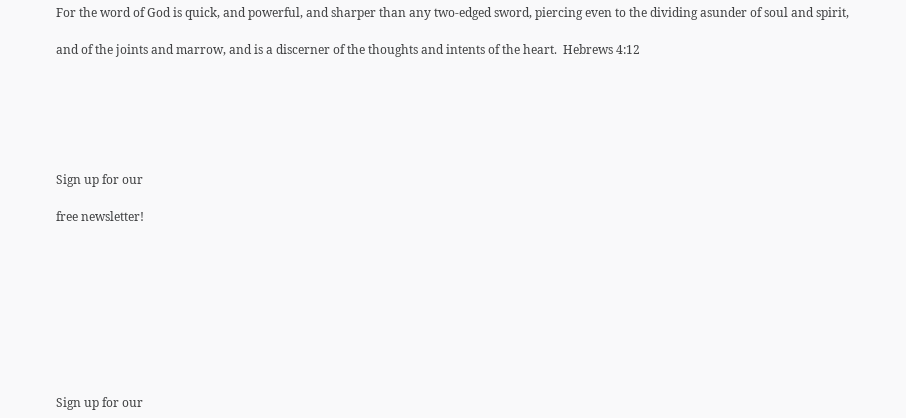For the word of God is quick, and powerful, and sharper than any two-edged sword, piercing even to the dividing asunder of soul and spirit,

and of the joints and marrow, and is a discerner of the thoughts and intents of the heart.  Hebrews 4:12






Sign up for our

free newsletter!









Sign up for our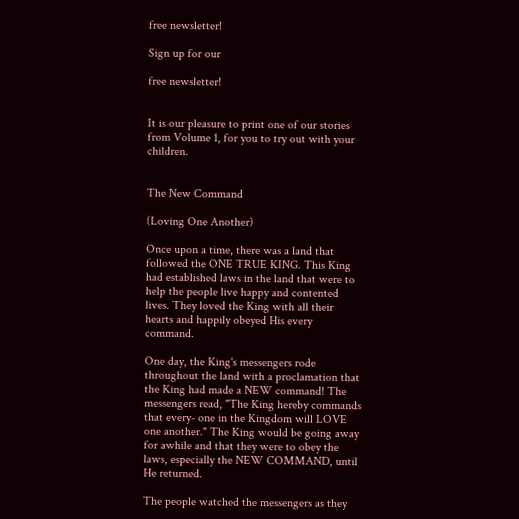free newsletter!

Sign up for our

free newsletter!


It is our pleasure to print one of our stories from Volume 1, for you to try out with your children.


The New Command

(Loving One Another)

Once upon a time, there was a land that followed the ONE TRUE KING. This King had established laws in the land that were to help the people live happy and contented lives. They loved the King with all their hearts and happily obeyed His every command.

One day, the King's messengers rode throughout the land with a proclamation that the King had made a NEW command! The messengers read, "The King hereby commands that every- one in the Kingdom will LOVE one another." The King would be going away for awhile and that they were to obey the laws, especially the NEW COMMAND, until He returned.

The people watched the messengers as they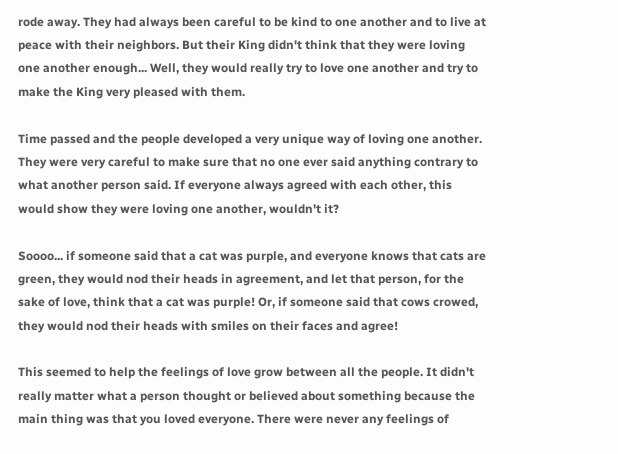rode away. They had always been careful to be kind to one another and to live at peace with their neighbors. But their King didn't think that they were loving one another enough... Well, they would really try to love one another and try to make the King very pleased with them.

Time passed and the people developed a very unique way of loving one another. They were very careful to make sure that no one ever said anything contrary to what another person said. If everyone always agreed with each other, this would show they were loving one another, wouldn't it?

Soooo... if someone said that a cat was purple, and everyone knows that cats are green, they would nod their heads in agreement, and let that person, for the sake of love, think that a cat was purple! Or, if someone said that cows crowed, they would nod their heads with smiles on their faces and agree!

This seemed to help the feelings of love grow between all the people. It didn't really matter what a person thought or believed about something because the main thing was that you loved everyone. There were never any feelings of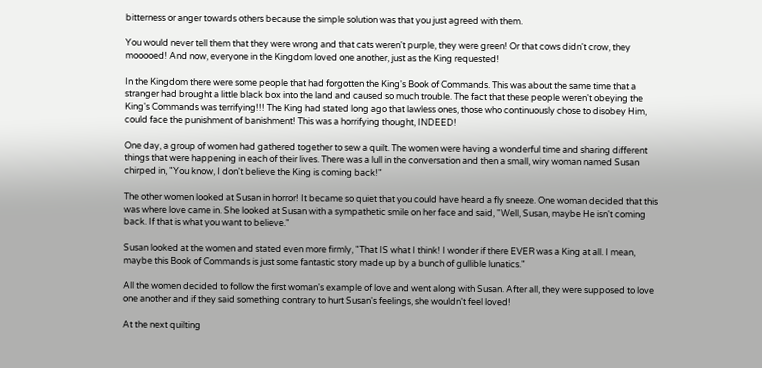bitterness or anger towards others because the simple solution was that you just agreed with them.

You would never tell them that they were wrong and that cats weren't purple, they were green! Or that cows didn't crow, they mooooed! And now, everyone in the Kingdom loved one another, just as the King requested!

In the Kingdom there were some people that had forgotten the King's Book of Commands. This was about the same time that a stranger had brought a little black box into the land and caused so much trouble. The fact that these people weren't obeying the King's Commands was terrifying!!! The King had stated long ago that lawless ones, those who continuously chose to disobey Him, could face the punishment of banishment! This was a horrifying thought, INDEED!

One day, a group of women had gathered together to sew a quilt. The women were having a wonderful time and sharing different things that were happening in each of their lives. There was a lull in the conversation and then a small, wiry woman named Susan chirped in, "You know, I don't believe the King is coming back!"

The other women looked at Susan in horror! It became so quiet that you could have heard a fly sneeze. One woman decided that this was where love came in. She looked at Susan with a sympathetic smile on her face and said, "Well, Susan, maybe He isn't coming back. If that is what you want to believe."

Susan looked at the women and stated even more firmly, "That IS what I think! I wonder if there EVER was a King at all. I mean, maybe this Book of Commands is just some fantastic story made up by a bunch of gullible lunatics."

All the women decided to follow the first woman's example of love and went along with Susan. After all, they were supposed to love one another and if they said something contrary to hurt Susan's feelings, she wouldn't feel loved!

At the next quilting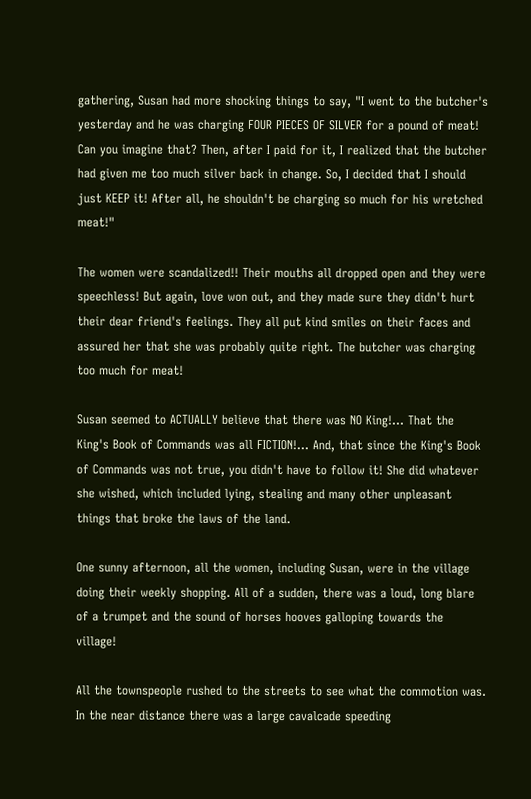gathering, Susan had more shocking things to say, "I went to the butcher's yesterday and he was charging FOUR PIECES OF SILVER for a pound of meat! Can you imagine that? Then, after I paid for it, I realized that the butcher had given me too much silver back in change. So, I decided that I should just KEEP it! After all, he shouldn't be charging so much for his wretched meat!"

The women were scandalized!! Their mouths all dropped open and they were speechless! But again, love won out, and they made sure they didn't hurt their dear friend's feelings. They all put kind smiles on their faces and assured her that she was probably quite right. The butcher was charging too much for meat!

Susan seemed to ACTUALLY believe that there was NO King!... That the King's Book of Commands was all FICTION!... And, that since the King's Book of Commands was not true, you didn't have to follow it! She did whatever she wished, which included lying, stealing and many other unpleasant things that broke the laws of the land.

One sunny afternoon, all the women, including Susan, were in the village doing their weekly shopping. All of a sudden, there was a loud, long blare of a trumpet and the sound of horses hooves galloping towards the village!

All the townspeople rushed to the streets to see what the commotion was. In the near distance there was a large cavalcade speeding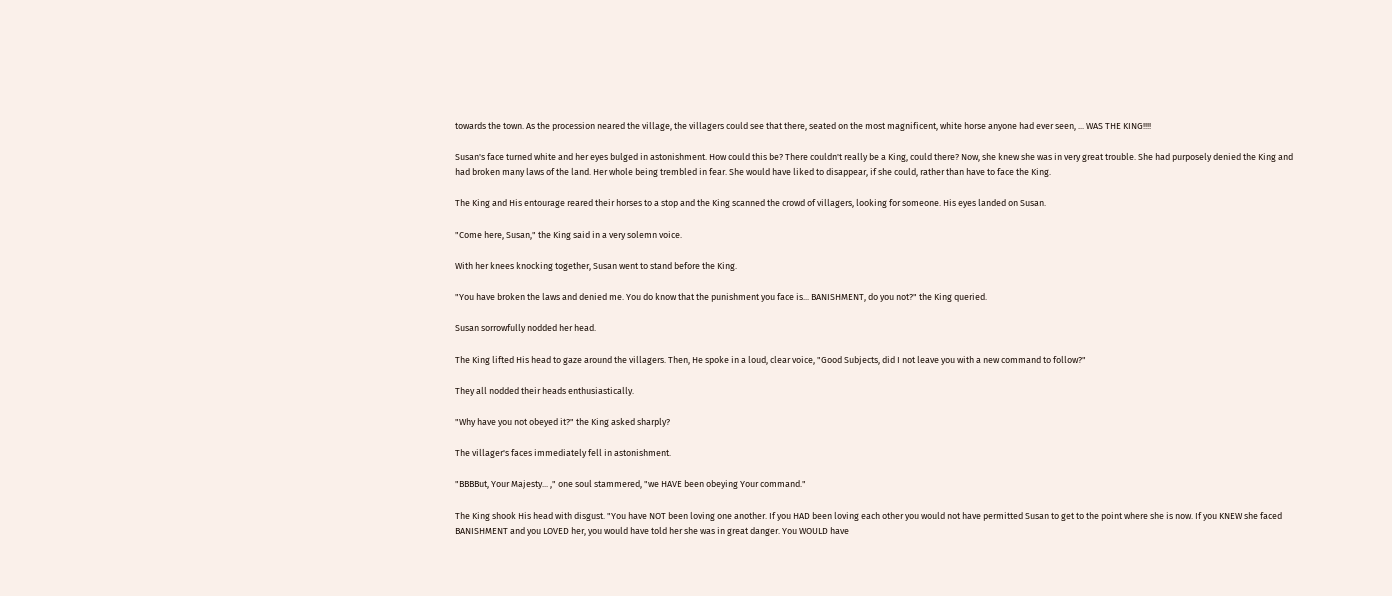towards the town. As the procession neared the village, the villagers could see that there, seated on the most magnificent, white horse anyone had ever seen, ... WAS THE KING!!!!

Susan's face turned white and her eyes bulged in astonishment. How could this be? There couldn't really be a King, could there? Now, she knew she was in very great trouble. She had purposely denied the King and had broken many laws of the land. Her whole being trembled in fear. She would have liked to disappear, if she could, rather than have to face the King.

The King and His entourage reared their horses to a stop and the King scanned the crowd of villagers, looking for someone. His eyes landed on Susan.

"Come here, Susan," the King said in a very solemn voice.

With her knees knocking together, Susan went to stand before the King.

"You have broken the laws and denied me. You do know that the punishment you face is... BANISHMENT, do you not?" the King queried.

Susan sorrowfully nodded her head.

The King lifted His head to gaze around the villagers. Then, He spoke in a loud, clear voice, "Good Subjects, did I not leave you with a new command to follow?"

They all nodded their heads enthusiastically.

"Why have you not obeyed it?" the King asked sharply?

The villager's faces immediately fell in astonishment.

"BBBBut, Your Majesty... ," one soul stammered, "we HAVE been obeying Your command."

The King shook His head with disgust. "You have NOT been loving one another. If you HAD been loving each other you would not have permitted Susan to get to the point where she is now. If you KNEW she faced BANISHMENT and you LOVED her, you would have told her she was in great danger. You WOULD have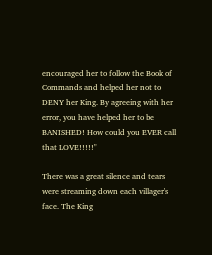encouraged her to follow the Book of Commands and helped her not to DENY her King. By agreeing with her error, you have helped her to be BANISHED! How could you EVER call that LOVE!!!!!"

There was a great silence and tears were streaming down each villager's face. The King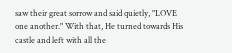saw their great sorrow and said quietly, "LOVE one another." With that, He turned towards His castle and left with all the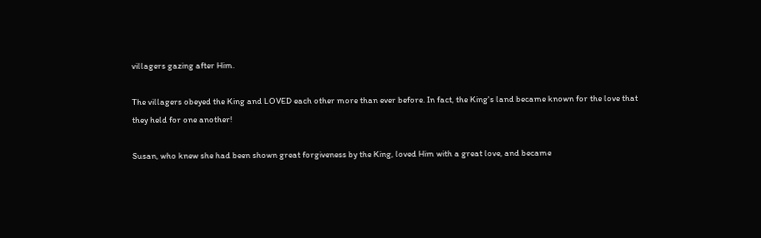villagers gazing after Him.

The villagers obeyed the King and LOVED each other more than ever before. In fact, the King's land became known for the love that they held for one another!

Susan, who knew she had been shown great forgiveness by the King, loved Him with a great love, and became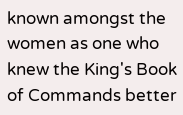known amongst the women as one who knew the King's Book of Commands better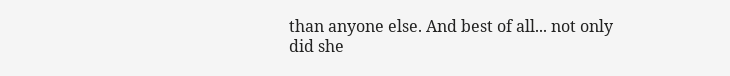than anyone else. And best of all... not only did she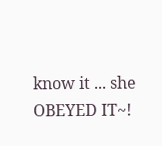know it ... she OBEYED IT~!